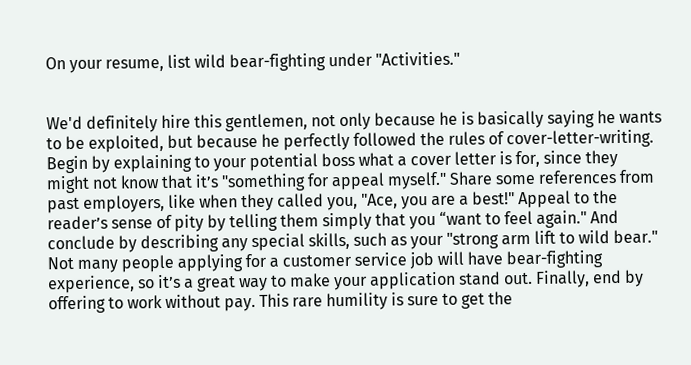On your resume, list wild bear-fighting under "Activities."


We'd definitely hire this gentlemen, not only because he is basically saying he wants to be exploited, but because he perfectly followed the rules of cover-letter-writing. Begin by explaining to your potential boss what a cover letter is for, since they might not know that it’s "something for appeal myself." Share some references from past employers, like when they called you, "Ace, you are a best!" Appeal to the reader’s sense of pity by telling them simply that you “want to feel again." And conclude by describing any special skills, such as your "strong arm lift to wild bear." Not many people applying for a customer service job will have bear-fighting experience, so it’s a great way to make your application stand out. Finally, end by offering to work without pay. This rare humility is sure to get the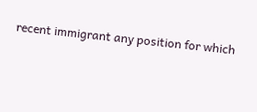recent immigrant any position for which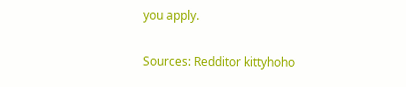you apply.

Sources: Redditor kittyhoho